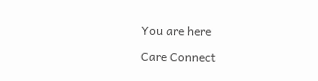You are here

Care Connect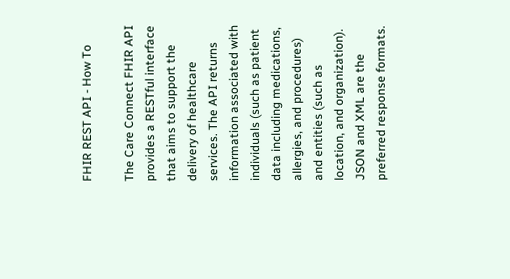FHIR REST API - How To

The Care Connect FHIR API provides a RESTful interface that aims to support the delivery of healthcare services. The API returns information associated with individuals (such as patient data including medications, allergies, and procedures) and entities (such as location, and organization). JSON and XML are the preferred response formats.